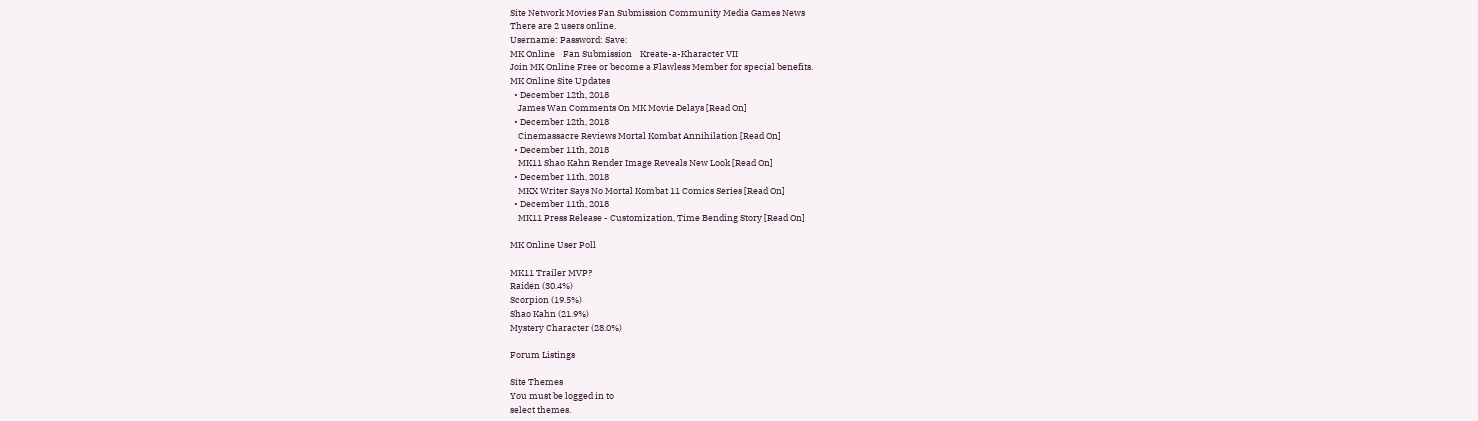Site Network Movies Fan Submission Community Media Games News
There are 2 users online.
Username: Password: Save:
MK Online    Fan Submission    Kreate-a-Kharacter VII
Join MK Online Free or become a Flawless Member for special benefits.
MK Online Site Updates
  • December 12th, 2018
    James Wan Comments On MK Movie Delays [Read On]
  • December 12th, 2018
    Cinemassacre Reviews Mortal Kombat Annihilation [Read On]
  • December 11th, 2018
    MK11 Shao Kahn Render Image Reveals New Look [Read On]
  • December 11th, 2018
    MKX Writer Says No Mortal Kombat 11 Comics Series [Read On]
  • December 11th, 2018
    MK11 Press Release - Customization, Time Bending Story [Read On]

MK Online User Poll

MK11 Trailer MVP?
Raiden (30.4%)
Scorpion (19.5%)
Shao Kahn (21.9%)
Mystery Character (28.0%)

Forum Listings

Site Themes
You must be logged in to
select themes.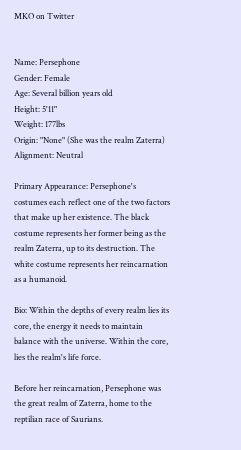MKO on Twitter


Name: Persephone
Gender: Female
Age: Several billion years old
Height: 5'11"
Weight: 177lbs
Origin: "None" (She was the realm Zaterra)
Alignment: Neutral

Primary Appearance: Persephone's costumes each reflect one of the two factors that make up her existence. The black costume represents her former being as the realm Zaterra, up to its destruction. The white costume represents her reincarnation as a humanoid.

Bio: Within the depths of every realm lies its core, the energy it needs to maintain balance with the universe. Within the core, lies the realm's life force.

Before her reincarnation, Persephone was the great realm of Zaterra, home to the reptilian race of Saurians.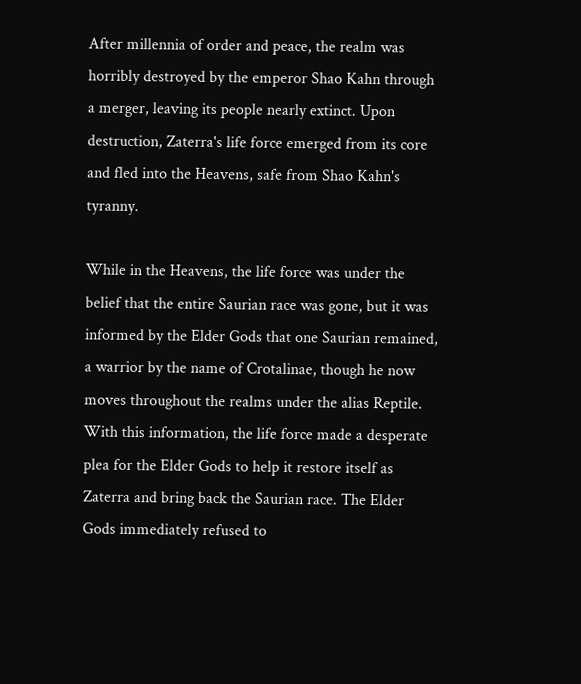After millennia of order and peace, the realm was horribly destroyed by the emperor Shao Kahn through a merger, leaving its people nearly extinct. Upon destruction, Zaterra's life force emerged from its core and fled into the Heavens, safe from Shao Kahn's tyranny.

While in the Heavens, the life force was under the belief that the entire Saurian race was gone, but it was informed by the Elder Gods that one Saurian remained, a warrior by the name of Crotalinae, though he now moves throughout the realms under the alias Reptile. With this information, the life force made a desperate plea for the Elder Gods to help it restore itself as Zaterra and bring back the Saurian race. The Elder Gods immediately refused to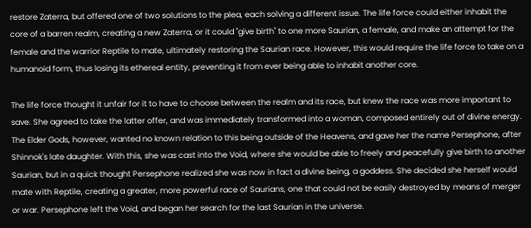restore Zaterra, but offered one of two solutions to the plea, each solving a different issue. The life force could either inhabit the core of a barren realm, creating a new Zaterra, or it could "give birth" to one more Saurian, a female, and make an attempt for the female and the warrior Reptile to mate, ultimately restoring the Saurian race. However, this would require the life force to take on a humanoid form, thus losing its ethereal entity, preventing it from ever being able to inhabit another core.

The life force thought it unfair for it to have to choose between the realm and its race, but knew the race was more important to save. She agreed to take the latter offer, and was immediately transformed into a woman, composed entirely out of divine energy. The Elder Gods, however, wanted no known relation to this being outside of the Heavens, and gave her the name Persephone, after Shinnok's late daughter. With this, she was cast into the Void, where she would be able to freely and peacefully give birth to another Saurian, but in a quick thought Persephone realized she was now in fact a divine being, a goddess. She decided she herself would mate with Reptile, creating a greater, more powerful race of Saurians, one that could not be easily destroyed by means of merger or war. Persephone left the Void, and began her search for the last Saurian in the universe.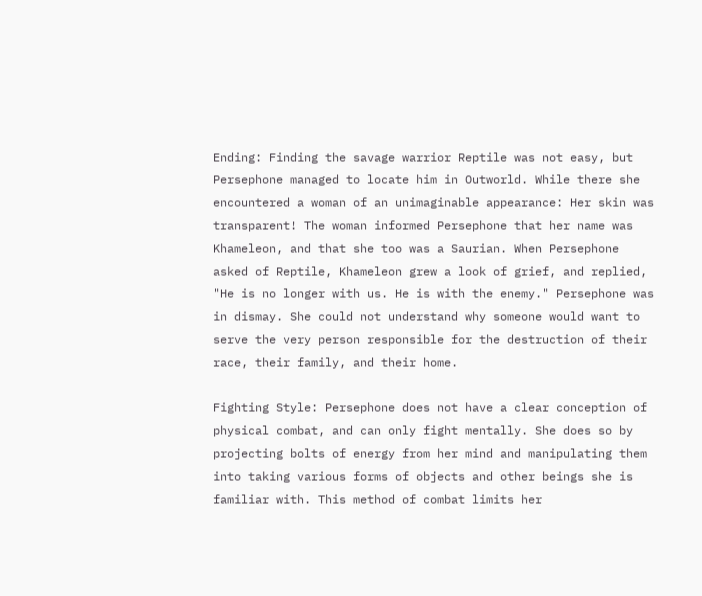Ending: Finding the savage warrior Reptile was not easy, but Persephone managed to locate him in Outworld. While there she encountered a woman of an unimaginable appearance: Her skin was transparent! The woman informed Persephone that her name was Khameleon, and that she too was a Saurian. When Persephone asked of Reptile, Khameleon grew a look of grief, and replied, "He is no longer with us. He is with the enemy." Persephone was in dismay. She could not understand why someone would want to serve the very person responsible for the destruction of their race, their family, and their home.

Fighting Style: Persephone does not have a clear conception of physical combat, and can only fight mentally. She does so by projecting bolts of energy from her mind and manipulating them into taking various forms of objects and other beings she is familiar with. This method of combat limits her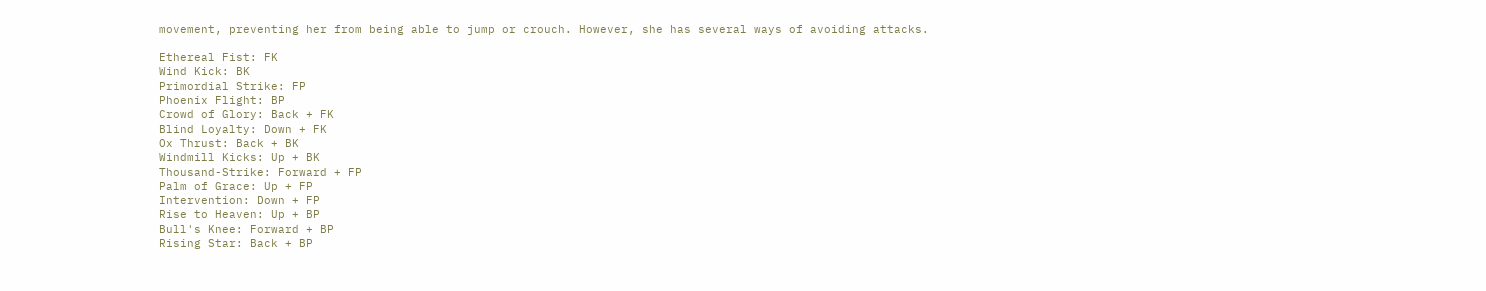movement, preventing her from being able to jump or crouch. However, she has several ways of avoiding attacks.

Ethereal Fist: FK
Wind Kick: BK
Primordial Strike: FP
Phoenix Flight: BP
Crowd of Glory: Back + FK
Blind Loyalty: Down + FK
Ox Thrust: Back + BK
Windmill Kicks: Up + BK
Thousand-Strike: Forward + FP
Palm of Grace: Up + FP
Intervention: Down + FP
Rise to Heaven: Up + BP
Bull's Knee: Forward + BP
Rising Star: Back + BP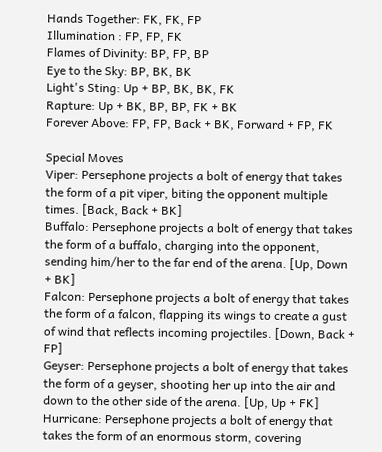Hands Together: FK, FK, FP
Illumination : FP, FP, FK
Flames of Divinity: BP, FP, BP
Eye to the Sky: BP, BK, BK
Light's Sting: Up + BP, BK, BK, FK
Rapture: Up + BK, BP, BP, FK + BK
Forever Above: FP, FP, Back + BK, Forward + FP, FK

Special Moves
Viper: Persephone projects a bolt of energy that takes the form of a pit viper, biting the opponent multiple times. [Back, Back + BK]
Buffalo: Persephone projects a bolt of energy that takes the form of a buffalo, charging into the opponent, sending him/her to the far end of the arena. [Up, Down + BK]
Falcon: Persephone projects a bolt of energy that takes the form of a falcon, flapping its wings to create a gust of wind that reflects incoming projectiles. [Down, Back + FP]
Geyser: Persephone projects a bolt of energy that takes the form of a geyser, shooting her up into the air and down to the other side of the arena. [Up, Up + FK]
Hurricane: Persephone projects a bolt of energy that takes the form of an enormous storm, covering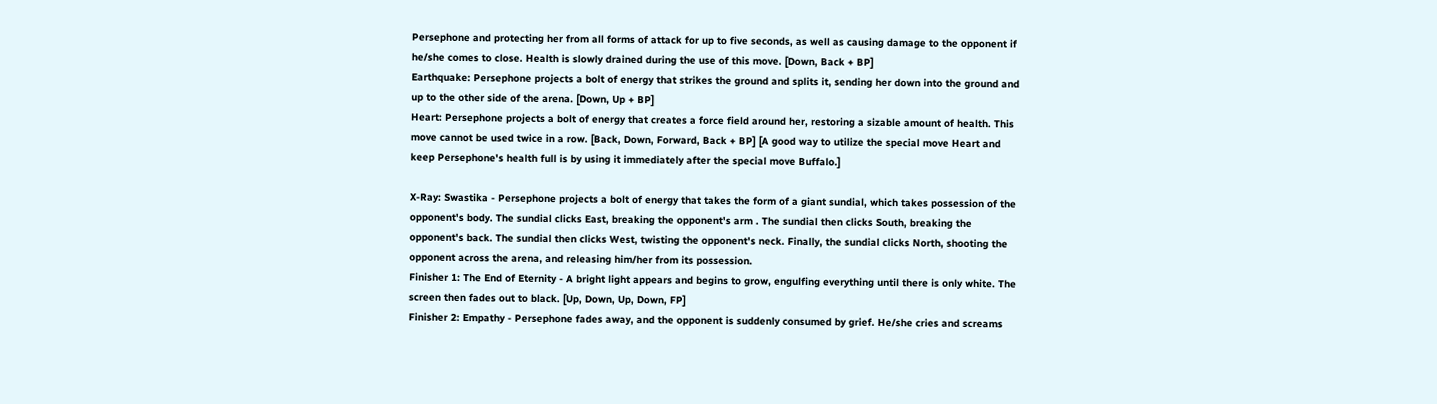Persephone and protecting her from all forms of attack for up to five seconds, as well as causing damage to the opponent if he/she comes to close. Health is slowly drained during the use of this move. [Down, Back + BP]
Earthquake: Persephone projects a bolt of energy that strikes the ground and splits it, sending her down into the ground and up to the other side of the arena. [Down, Up + BP]
Heart: Persephone projects a bolt of energy that creates a force field around her, restoring a sizable amount of health. This move cannot be used twice in a row. [Back, Down, Forward, Back + BP] [A good way to utilize the special move Heart and keep Persephone's health full is by using it immediately after the special move Buffalo.]

X-Ray: Swastika - Persephone projects a bolt of energy that takes the form of a giant sundial, which takes possession of the opponent's body. The sundial clicks East, breaking the opponent's arm . The sundial then clicks South, breaking the opponent's back. The sundial then clicks West, twisting the opponent's neck. Finally, the sundial clicks North, shooting the opponent across the arena, and releasing him/her from its possession.
Finisher 1: The End of Eternity - A bright light appears and begins to grow, engulfing everything until there is only white. The screen then fades out to black. [Up, Down, Up, Down, FP]
Finisher 2: Empathy - Persephone fades away, and the opponent is suddenly consumed by grief. He/she cries and screams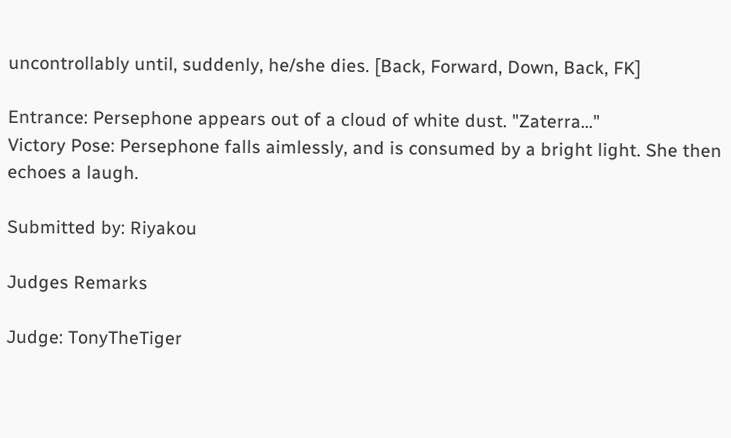uncontrollably until, suddenly, he/she dies. [Back, Forward, Down, Back, FK]

Entrance: Persephone appears out of a cloud of white dust. "Zaterra..."
Victory Pose: Persephone falls aimlessly, and is consumed by a bright light. She then echoes a laugh.

Submitted by: Riyakou

Judges Remarks

Judge: TonyTheTiger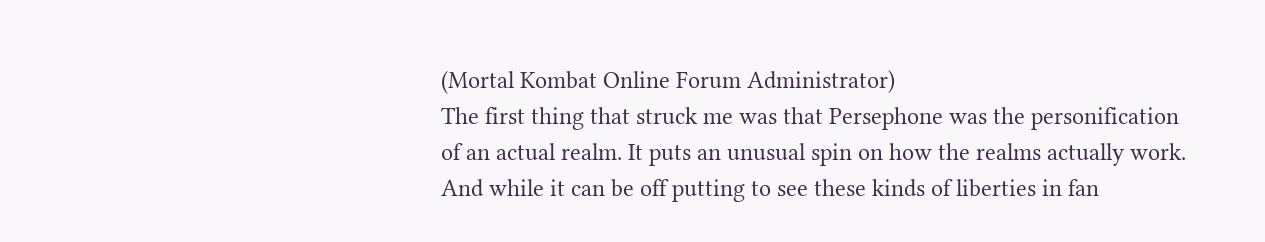(Mortal Kombat Online Forum Administrator)
The first thing that struck me was that Persephone was the personification of an actual realm. It puts an unusual spin on how the realms actually work. And while it can be off putting to see these kinds of liberties in fan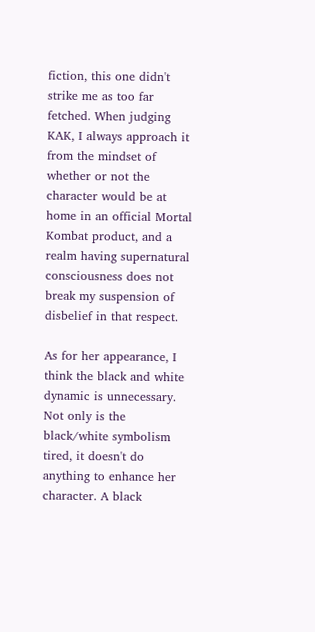fiction, this one didn't strike me as too far fetched. When judging KAK, I always approach it from the mindset of whether or not the character would be at home in an official Mortal Kombat product, and a realm having supernatural consciousness does not break my suspension of disbelief in that respect.

As for her appearance, I think the black and white dynamic is unnecessary. Not only is the black/white symbolism tired, it doesn't do anything to enhance her character. A black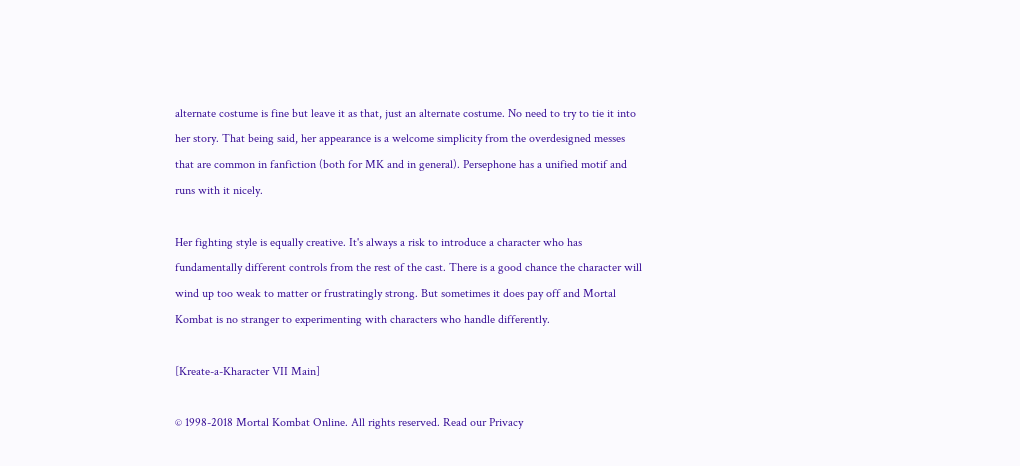alternate costume is fine but leave it as that, just an alternate costume. No need to try to tie it into her story. That being said, her appearance is a welcome simplicity from the overdesigned messes that are common in fanfiction (both for MK and in general). Persephone has a unified motif and runs with it nicely.

Her fighting style is equally creative. It's always a risk to introduce a character who has fundamentally different controls from the rest of the cast. There is a good chance the character will wind up too weak to matter or frustratingly strong. But sometimes it does pay off and Mortal Kombat is no stranger to experimenting with characters who handle differently.

[Kreate-a-Kharacter VII Main]

© 1998-2018 Mortal Kombat Online. All rights reserved. Read our Privacy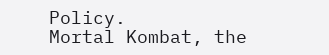Policy.
Mortal Kombat, the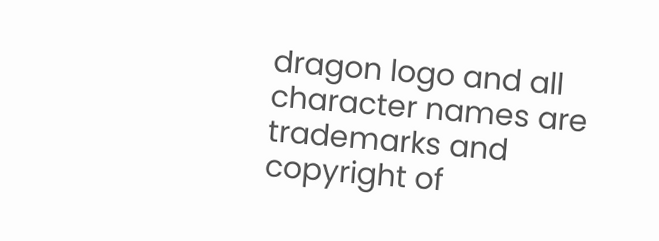dragon logo and all character names are trademarks and copyright of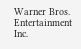Warner Bros. Entertainment Inc.